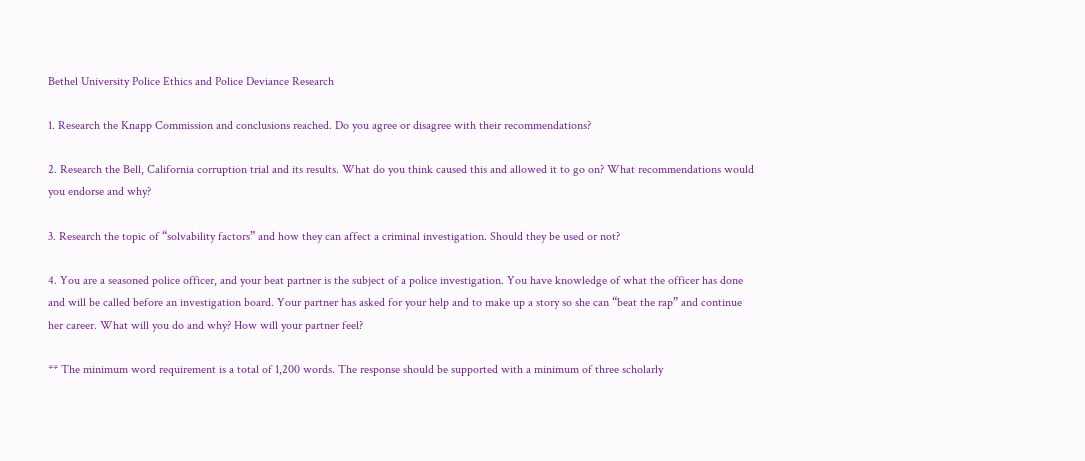Bethel University Police Ethics and Police Deviance Research

1. Research the Knapp Commission and conclusions reached. Do you agree or disagree with their recommendations?

2. Research the Bell, California corruption trial and its results. What do you think caused this and allowed it to go on? What recommendations would you endorse and why?

3. Research the topic of “solvability factors” and how they can affect a criminal investigation. Should they be used or not?

4. You are a seasoned police officer, and your beat partner is the subject of a police investigation. You have knowledge of what the officer has done and will be called before an investigation board. Your partner has asked for your help and to make up a story so she can “beat the rap” and continue her career. What will you do and why? How will your partner feel?

** The minimum word requirement is a total of 1,200 words. The response should be supported with a minimum of three scholarly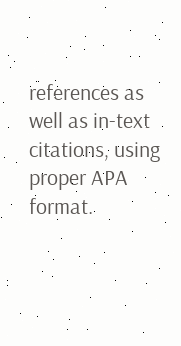references as well as in-text citations, using proper APA format.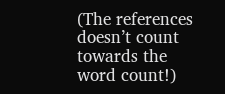(The references doesn’t count towards the word count!)